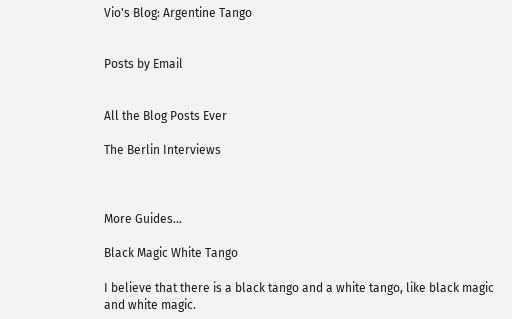Vio's Blog: Argentine Tango


Posts by Email


All the Blog Posts Ever

The Berlin Interviews



More Guides...

Black Magic White Tango

I believe that there is a black tango and a white tango, like black magic and white magic.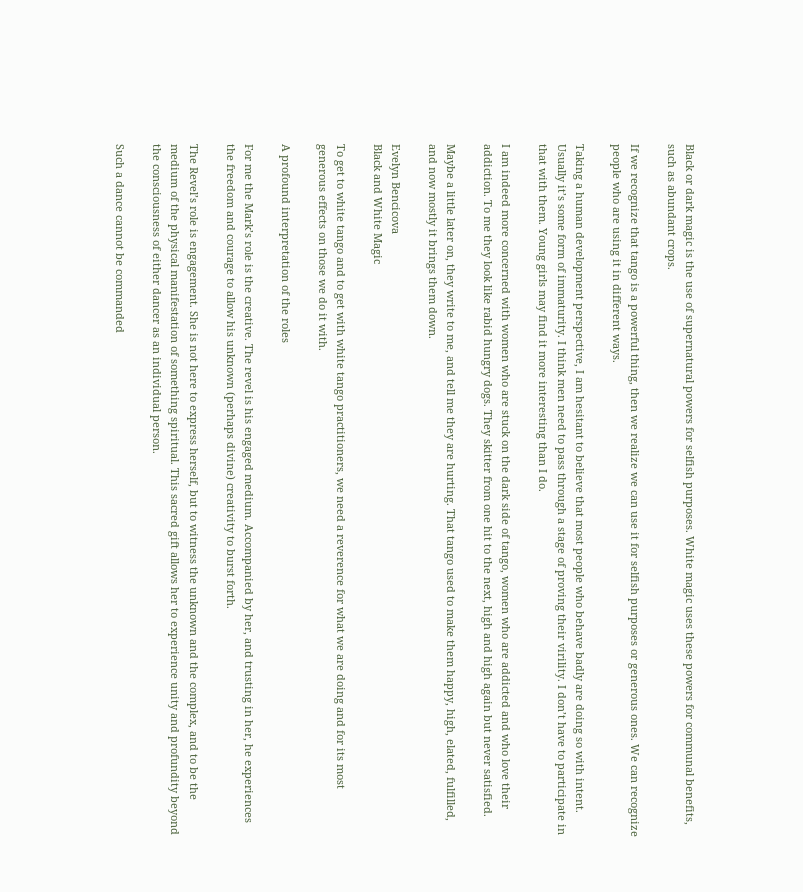Black or dark magic is the use of supernatural powers for selfish purposes. White magic uses these powers for communal benefits, such as abundant crops.

If we recognize that tango is a powerful thing, then we realize we can use it for selfish purposes or generous ones. We can recognize people who are using it in different ways.

Taking a human development perspective, I am hesitant to believe that most people who behave badly are doing so with intent. Usually it’s some form of immaturity. I think men need to pass through a stage of proving their virility. I don’t have to participate in that with them. Young girls may find it more interesting than I do.

I am indeed more concerned with women who are stuck on the dark side of tango, women who are addicted and who love their addiction. To me they look like rabid hungry dogs. They skitter from one hit to the next, high and high again but never satisfied.

Maybe a little later on, they write to me, and tell me they are hurting. That tango used to make them happy, high, elated, fulfilled, and now mostly it brings them down.

Evelyn Bencicova
Black and White Magic

To get to white tango and to get with white tango practitioners, we need a reverence for what we are doing and for its most generous effects on those we do it with.

A profound interpretation of the roles

For me the Mark’s role is the creative. The revel is his engaged medium. Accompanied by her, and trusting in her, he experiences the freedom and courage to allow his unknown (perhaps divine) creativity to burst forth.

The Revel’s role is engagement. She is not here to express herself, but to witness the unknown and the complex, and to be the medium of the physical manifestation of something spiritual. This sacred gift allows her to experience unity and profundity beyond the consciousness of either dancer as an individual person.

Such a dance cannot be commanded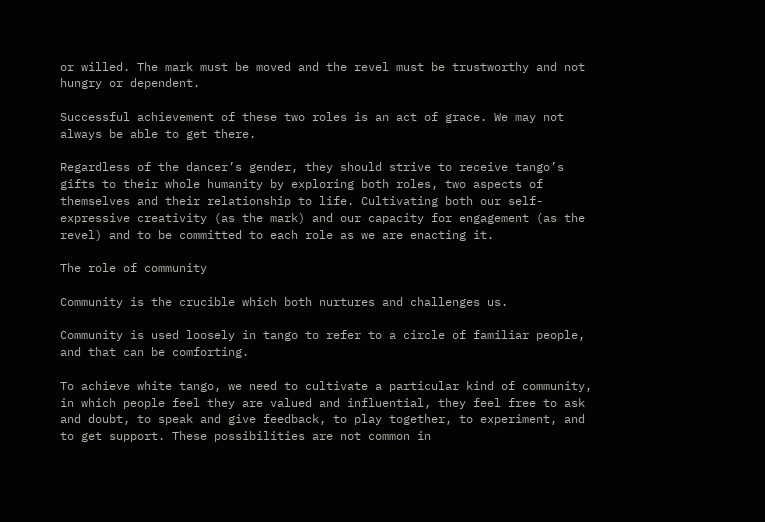or willed. The mark must be moved and the revel must be trustworthy and not hungry or dependent.

Successful achievement of these two roles is an act of grace. We may not always be able to get there.

Regardless of the dancer’s gender, they should strive to receive tango’s gifts to their whole humanity by exploring both roles, two aspects of themselves and their relationship to life. Cultivating both our self-expressive creativity (as the mark) and our capacity for engagement (as the revel) and to be committed to each role as we are enacting it.

The role of community

Community is the crucible which both nurtures and challenges us.

Community is used loosely in tango to refer to a circle of familiar people, and that can be comforting.

To achieve white tango, we need to cultivate a particular kind of community, in which people feel they are valued and influential, they feel free to ask and doubt, to speak and give feedback, to play together, to experiment, and to get support. These possibilities are not common in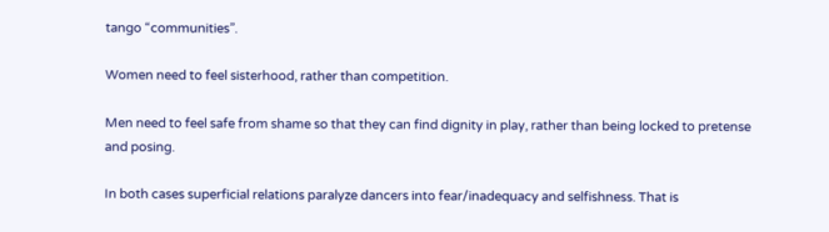tango “communities”.

Women need to feel sisterhood, rather than competition.

Men need to feel safe from shame so that they can find dignity in play, rather than being locked to pretense and posing.

In both cases superficial relations paralyze dancers into fear/inadequacy and selfishness. That is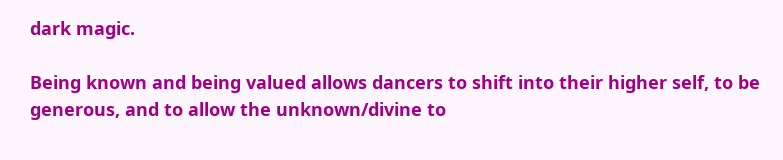dark magic.

Being known and being valued allows dancers to shift into their higher self, to be generous, and to allow the unknown/divine to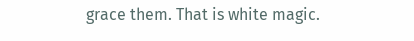grace them. That is white magic.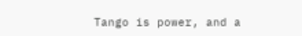Tango is power, and a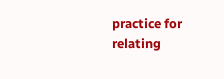practice for relating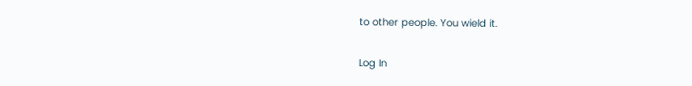to other people. You wield it.

Log In